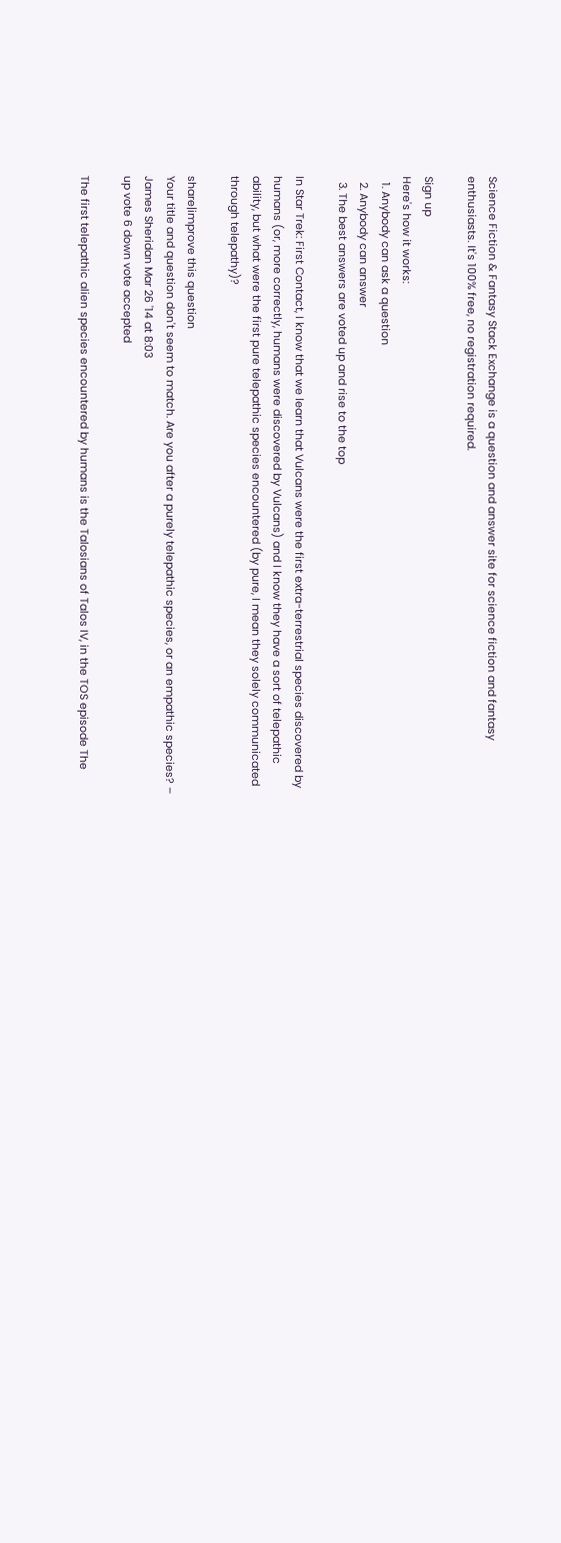Science Fiction & Fantasy Stack Exchange is a question and answer site for science fiction and fantasy enthusiasts. It's 100% free, no registration required.

Sign up
Here's how it works:
  1. Anybody can ask a question
  2. Anybody can answer
  3. The best answers are voted up and rise to the top

In Star Trek: First Contact, I know that we learn that Vulcans were the first extra-terrestrial species discovered by humans (or, more correctly, humans were discovered by Vulcans) and I know they have a sort of telepathic ability, but what were the first pure telepathic species encountered (by pure, I mean they solely communicated through telepathy)?

share|improve this question
Your title and question don't seem to match. Are you after a purely telepathic species, or an empathic species? – James Sheridan Mar 26 '14 at 8:03
up vote 6 down vote accepted

The first telepathic alien species encountered by humans is the Talosians of Talos IV, in the TOS episode The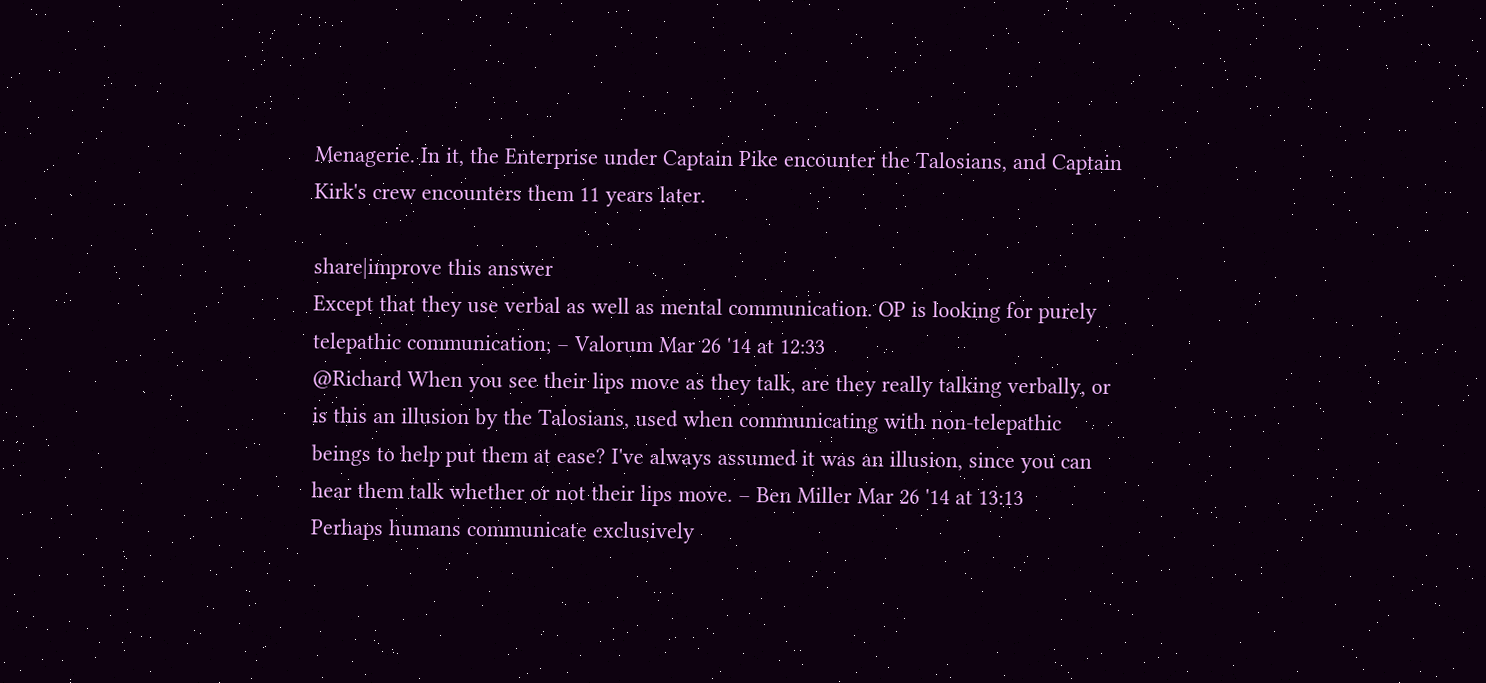Menagerie. In it, the Enterprise under Captain Pike encounter the Talosians, and Captain Kirk's crew encounters them 11 years later.

share|improve this answer
Except that they use verbal as well as mental communication. OP is looking for purely telepathic communication; – Valorum Mar 26 '14 at 12:33
@Richard When you see their lips move as they talk, are they really talking verbally, or is this an illusion by the Talosians, used when communicating with non-telepathic beings to help put them at ease? I've always assumed it was an illusion, since you can hear them talk whether or not their lips move. – Ben Miller Mar 26 '14 at 13:13
Perhaps humans communicate exclusively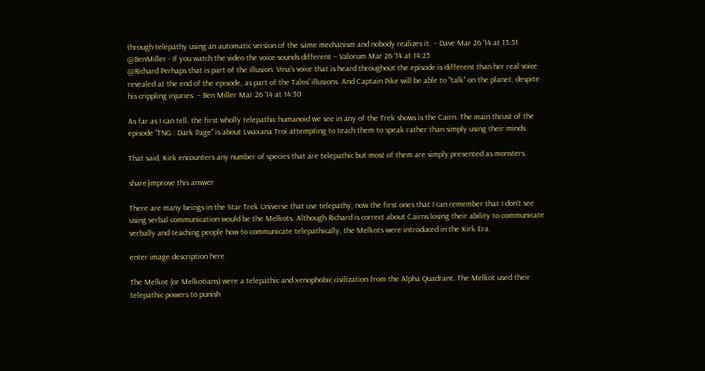through telepathy using an automatic version of the same mechanism and nobody realizes it. – Dave Mar 26 '14 at 13:51
@BenMiller - If you watch the video the voice sounds different – Valorum Mar 26 '14 at 14:25
@Richard Perhaps that is part of the illusion. Vina's voice that is heard throughout the episode is different than her real voice revealed at the end of the episode, as part of the Talos' illusions. And Captain Pike will be able to "talk" on the planet, despite his crippling injuries. – Ben Miller Mar 26 '14 at 14:30

As far as I can tell, the first wholly telepathic humanoid we see in any of the Trek shows is the Cairn. The main thrust of the episode "TNG : Dark Page" is about Lwaxana Troi attempting to teach them to speak rather than simply using their minds.

That said, Kirk encounters any number of species that are telepathic but most of them are simply presented as monsters.

share|improve this answer

There are many beings in the Star Trek Universe that use telepathy, now the first ones that I can remember that I don't see using verbal communication would be the Melkots. Although Richard is correct about Cairns losing their ability to communicate verbally and teaching people how to communicate telepathically, the Melkots were introduced in the Kirk Era.

enter image description here

The Melkot (or Melkotians) were a telepathic and xenophobic civilization from the Alpha Quadrant. The Melkot used their telepathic powers to punish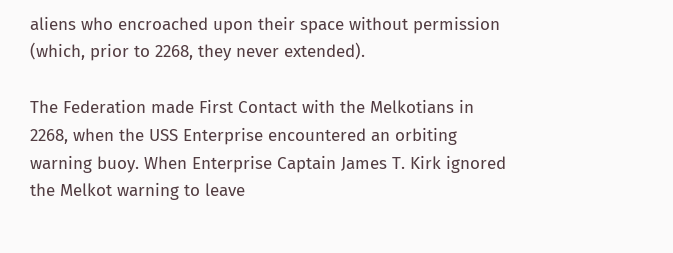aliens who encroached upon their space without permission (which, prior to 2268, they never extended).

The Federation made First Contact with the Melkotians in 2268, when the USS Enterprise encountered an orbiting warning buoy. When Enterprise Captain James T. Kirk ignored the Melkot warning to leave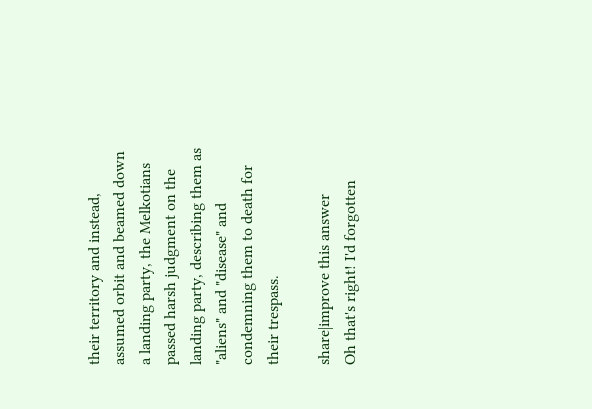their territory and instead, assumed orbit and beamed down a landing party, the Melkotians passed harsh judgment on the landing party, describing them as "aliens" and "disease" and condemning them to death for their trespass.

share|improve this answer
Oh that's right! I'd forgotten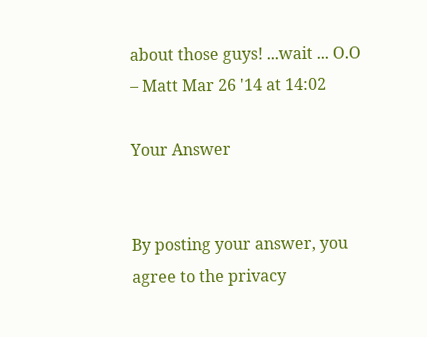about those guys! ...wait ... O.O – Matt Mar 26 '14 at 14:02

Your Answer


By posting your answer, you agree to the privacy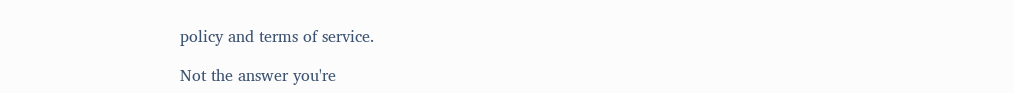policy and terms of service.

Not the answer you're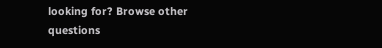looking for? Browse other questions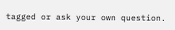tagged or ask your own question.